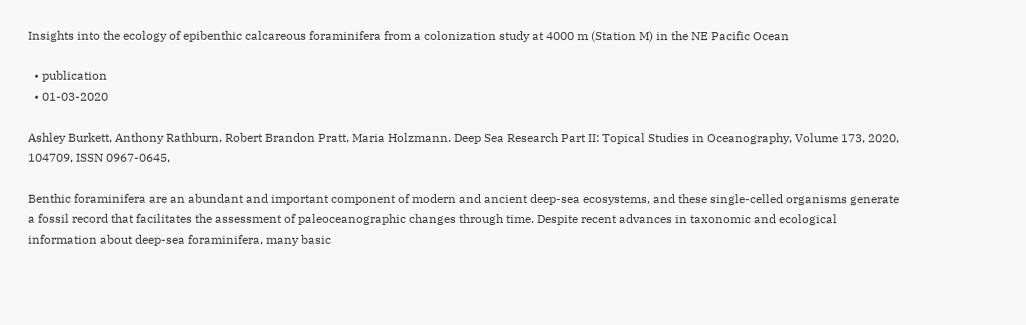Insights into the ecology of epibenthic calcareous foraminifera from a colonization study at 4000 m (Station M) in the NE Pacific Ocean

  • publication
  • 01-03-2020

Ashley Burkett, Anthony Rathburn, Robert Brandon Pratt, Maria Holzmann. Deep Sea Research Part II: Topical Studies in Oceanography, Volume 173, 2020, 104709, ISSN 0967-0645,

Benthic foraminifera are an abundant and important component of modern and ancient deep-sea ecosystems, and these single-celled organisms generate a fossil record that facilitates the assessment of paleoceanographic changes through time. Despite recent advances in taxonomic and ecological information about deep-sea foraminifera, many basic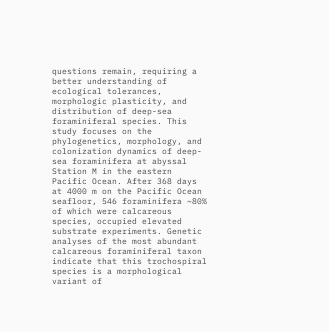questions remain, requiring a better understanding of ecological tolerances, morphologic plasticity, and distribution of deep-sea foraminiferal species. This study focuses on the phylogenetics, morphology, and colonization dynamics of deep-sea foraminifera at abyssal Station M in the eastern Pacific Ocean. After 368 days at 4000 m on the Pacific Ocean seafloor, 546 foraminifera ~80% of which were calcareous species, occupied elevated substrate experiments. Genetic analyses of the most abundant calcareous foraminiferal taxon indicate that this trochospiral species is a morphological variant of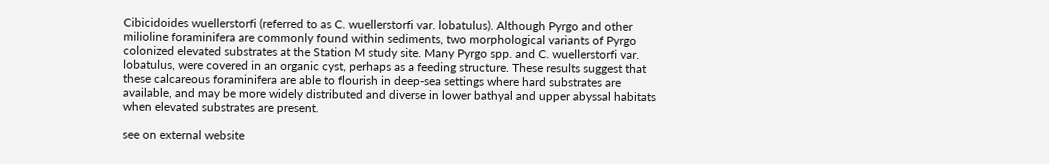Cibicidoides wuellerstorfi (referred to as C. wuellerstorfi var. lobatulus). Although Pyrgo and other milioline foraminifera are commonly found within sediments, two morphological variants of Pyrgo colonized elevated substrates at the Station M study site. Many Pyrgo spp. and C. wuellerstorfi var. lobatulus, were covered in an organic cyst, perhaps as a feeding structure. These results suggest that these calcareous foraminifera are able to flourish in deep-sea settings where hard substrates are available, and may be more widely distributed and diverse in lower bathyal and upper abyssal habitats when elevated substrates are present.

see on external website